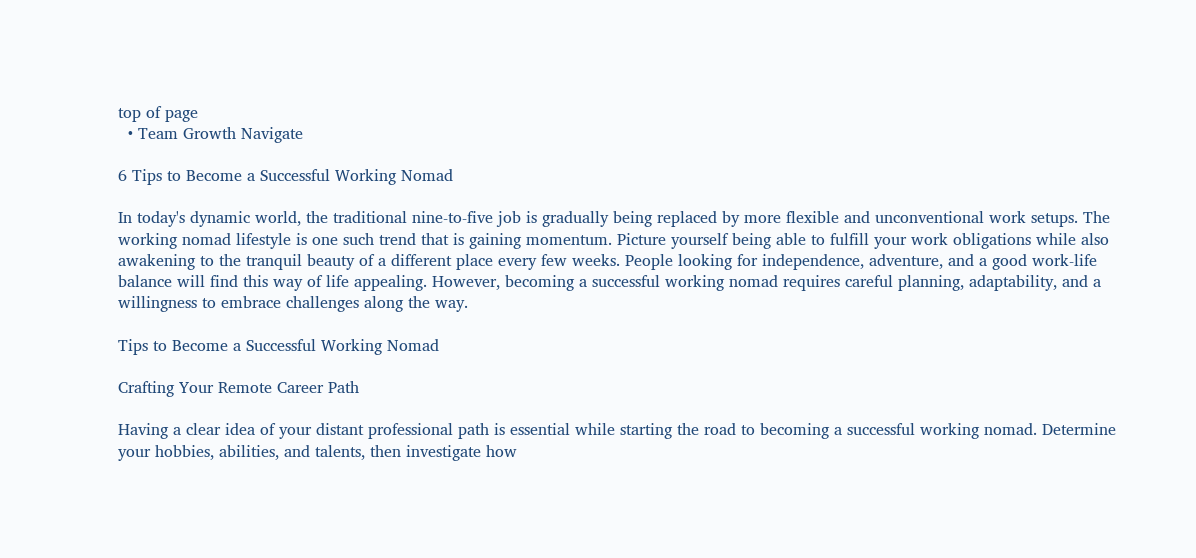top of page
  • Team Growth Navigate

6 Tips to Become a Successful Working Nomad

In today's dynamic world, the traditional nine-to-five job is gradually being replaced by more flexible and unconventional work setups. The working nomad lifestyle is one such trend that is gaining momentum. Picture yourself being able to fulfill your work obligations while also awakening to the tranquil beauty of a different place every few weeks. People looking for independence, adventure, and a good work-life balance will find this way of life appealing. However, becoming a successful working nomad requires careful planning, adaptability, and a willingness to embrace challenges along the way.

Tips to Become a Successful Working Nomad

Crafting Your Remote Career Path

Having a clear idea of your distant professional path is essential while starting the road to becoming a successful working nomad. Determine your hobbies, abilities, and talents, then investigate how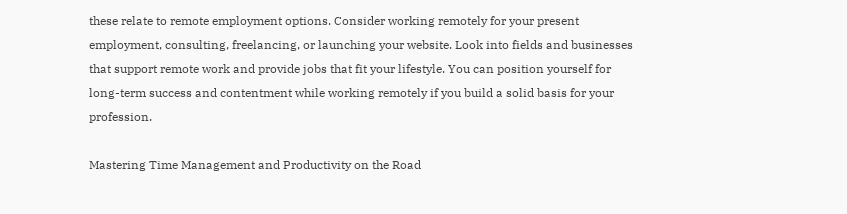these relate to remote employment options. Consider working remotely for your present employment, consulting, freelancing, or launching your website. Look into fields and businesses that support remote work and provide jobs that fit your lifestyle. You can position yourself for long-term success and contentment while working remotely if you build a solid basis for your profession.

Mastering Time Management and Productivity on the Road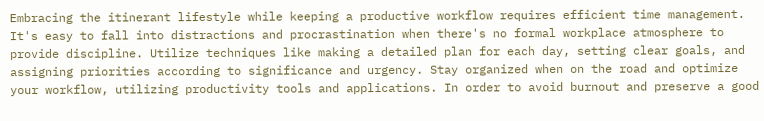Embracing the itinerant lifestyle while keeping a productive workflow requires efficient time management. It's easy to fall into distractions and procrastination when there's no formal workplace atmosphere to provide discipline. Utilize techniques like making a detailed plan for each day, setting clear goals, and assigning priorities according to significance and urgency. Stay organized when on the road and optimize your workflow, utilizing productivity tools and applications. In order to avoid burnout and preserve a good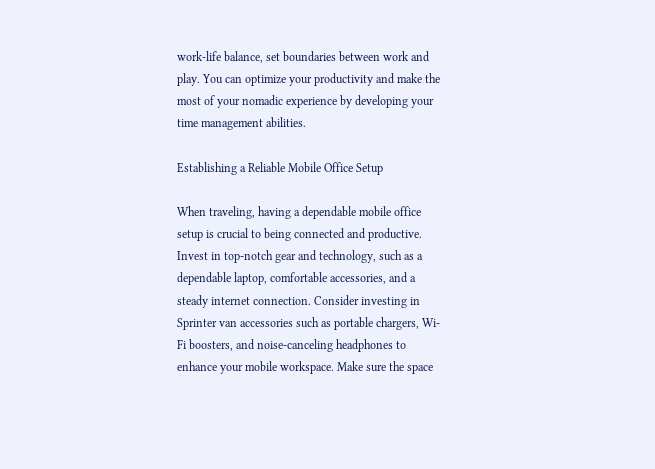work-life balance, set boundaries between work and play. You can optimize your productivity and make the most of your nomadic experience by developing your time management abilities.

Establishing a Reliable Mobile Office Setup

When traveling, having a dependable mobile office setup is crucial to being connected and productive. Invest in top-notch gear and technology, such as a dependable laptop, comfortable accessories, and a steady internet connection. Consider investing in Sprinter van accessories such as portable chargers, Wi-Fi boosters, and noise-canceling headphones to enhance your mobile workspace. Make sure the space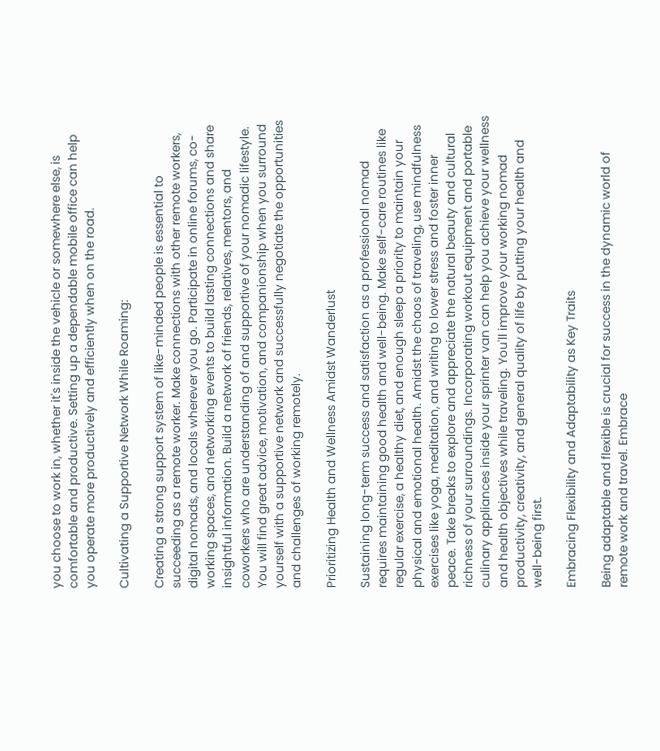you choose to work in, whether it's inside the vehicle or somewhere else, is comfortable and productive. Setting up a dependable mobile office can help you operate more productively and efficiently when on the road.

Cultivating a Supportive Network While Roaming:

Creating a strong support system of like-minded people is essential to succeeding as a remote worker. Make connections with other remote workers, digital nomads, and locals wherever you go. Participate in online forums, co-working spaces, and networking events to build lasting connections and share insightful information. Build a network of friends, relatives, mentors, and coworkers who are understanding of and supportive of your nomadic lifestyle. You will find great advice, motivation, and companionship when you surround yourself with a supportive network and successfully negotiate the opportunities and challenges of working remotely.

Prioritizing Health and Wellness Amidst Wanderlust

Sustaining long-term success and satisfaction as a professional nomad requires maintaining good health and well-being. Make self-care routines like regular exercise, a healthy diet, and enough sleep a priority to maintain your physical and emotional health. Amidst the chaos of traveling, use mindfulness exercises like yoga, meditation, and writing to lower stress and foster inner peace. Take breaks to explore and appreciate the natural beauty and cultural richness of your surroundings. Incorporating workout equipment and portable culinary appliances inside your sprinter van can help you achieve your wellness and health objectives while traveling. You'll improve your working nomad productivity, creativity, and general quality of life by putting your health and well-being first.

Embracing Flexibility and Adaptability as Key Traits

Being adaptable and flexible is crucial for success in the dynamic world of remote work and travel. Embrace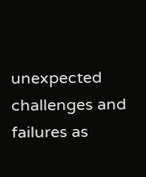unexpected challenges and failures as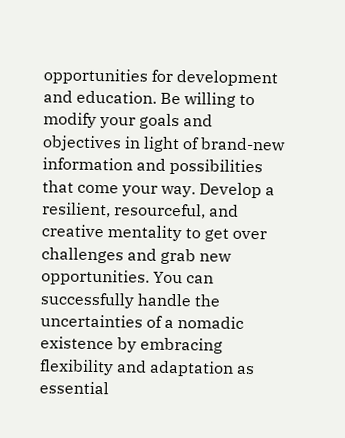opportunities for development and education. Be willing to modify your goals and objectives in light of brand-new information and possibilities that come your way. Develop a resilient, resourceful, and creative mentality to get over challenges and grab new opportunities. You can successfully handle the uncertainties of a nomadic existence by embracing flexibility and adaptation as essential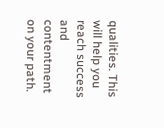qualities. This will help you reach success and contentment on your path.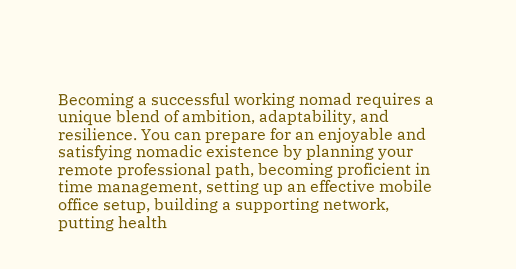Becoming a successful working nomad requires a unique blend of ambition, adaptability, and resilience. You can prepare for an enjoyable and satisfying nomadic existence by planning your remote professional path, becoming proficient in time management, setting up an effective mobile office setup, building a supporting network, putting health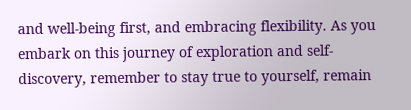and well-being first, and embracing flexibility. As you embark on this journey of exploration and self-discovery, remember to stay true to yourself, remain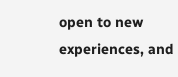open to new experiences, and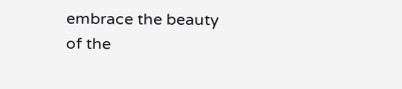embrace the beauty of the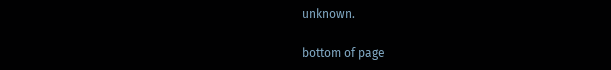unknown.

bottom of page